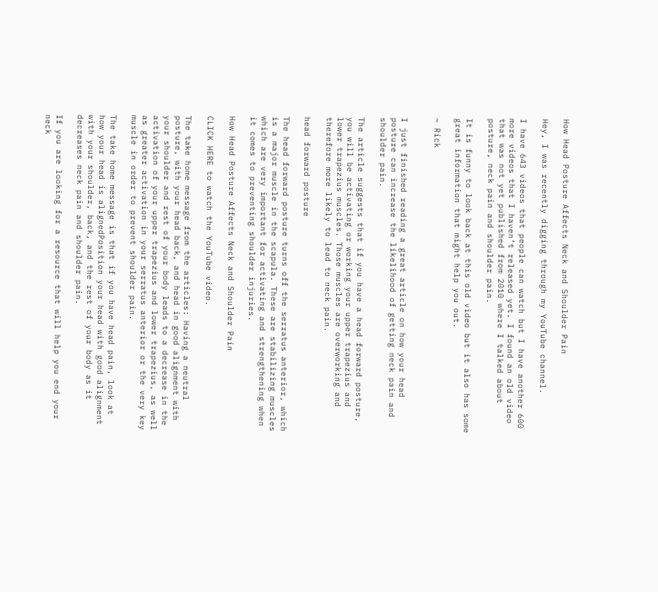How Head Posture Affects Neck and Shoulder Pain

Hey, I was recently digging through my YouTube channel.

I have 643 videos that people can watch but I have another 600 more videos that I haven’t released yet. I found an old video that was not yet published from 2010 where I talked about posture, neck pain and shoulder pain.

It is funny to look back at this old video but it also has some great information that might help you out.

~ Rick


I just finished reading a great article on how your head posture can increase the likelihood of getting neck pain and shoulder pain.

The article suggests that if you have a head forward posture, you will be activating or working your upper trapezius and lower trapezius muscles. Those muscles are overworking and therefore more likely to lead to neck pain.

head forward posture

The head forward posture turns off the serratus anterior, which is a major muscle in the scapula. These are stabilizing muscles which are very important for activating and strengthening when it comes to preventing shoulder injuries.

How Head Posture Affects Neck and Shoulder Pain

CLICK HERE to watch the YouTube video.

The take home message from the articles: Having a neutral posture, with your head back, and head in good alignment with your shoulder and rest of your body leads to a decrease in the activation of your upper trapezius and lower trapezius, as well as greater activation in your serratus anterior or the very key muscle in order to prevent shoulder pain.

The take home message is that if you have head pain, look at how your head is alignedPosition your head with good alignment with your shoulder, back, and the rest of your body as it decreases neck pain and shoulder pain.

If you are looking for a resource that will help you end your neck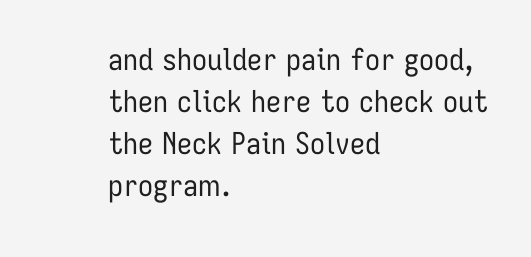and shoulder pain for good, then click here to check out the Neck Pain Solved program.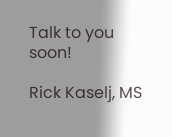Talk to you soon!

Rick Kaselj, MS